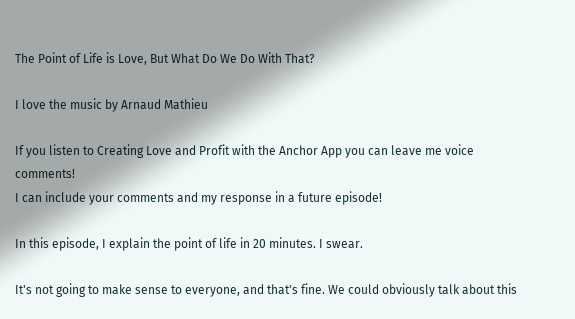The Point of Life is Love, But What Do We Do With That?

I love the music by Arnaud Mathieu

If you listen to Creating Love and Profit with the Anchor App you can leave me voice comments!
I can include your comments and my response in a future episode!

In this episode, I explain the point of life in 20 minutes. I swear.

It's not going to make sense to everyone, and that's fine. We could obviously talk about this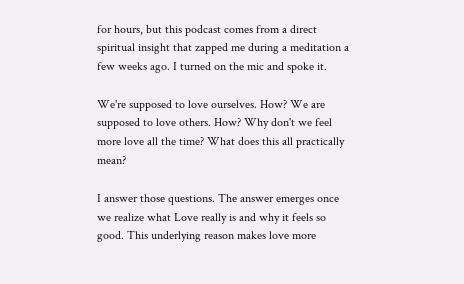for hours, but this podcast comes from a direct spiritual insight that zapped me during a meditation a few weeks ago. I turned on the mic and spoke it.

We're supposed to love ourselves. How? We are supposed to love others. How? Why don't we feel more love all the time? What does this all practically mean?

I answer those questions. The answer emerges once we realize what Love really is and why it feels so good. This underlying reason makes love more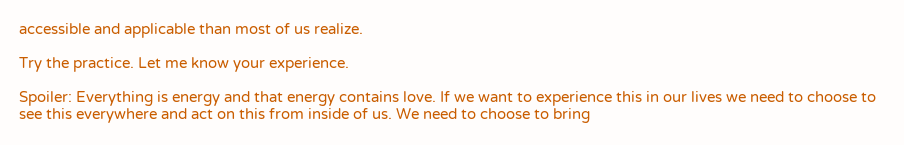accessible and applicable than most of us realize.

Try the practice. Let me know your experience.

Spoiler: Everything is energy and that energy contains love. If we want to experience this in our lives we need to choose to see this everywhere and act on this from inside of us. We need to choose to bring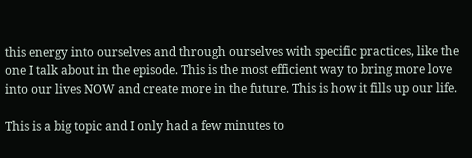this energy into ourselves and through ourselves with specific practices, like the one I talk about in the episode. This is the most efficient way to bring more love into our lives NOW and create more in the future. This is how it fills up our life.

This is a big topic and I only had a few minutes to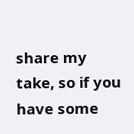share my take, so if you have some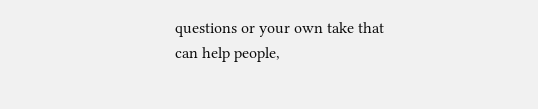questions or your own take that can help people,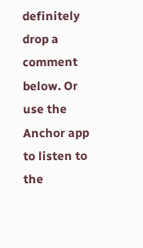definitely drop a comment below. Or use the Anchor app to listen to the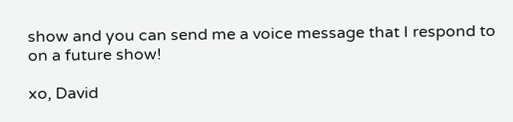show and you can send me a voice message that I respond to on a future show!

xo, David